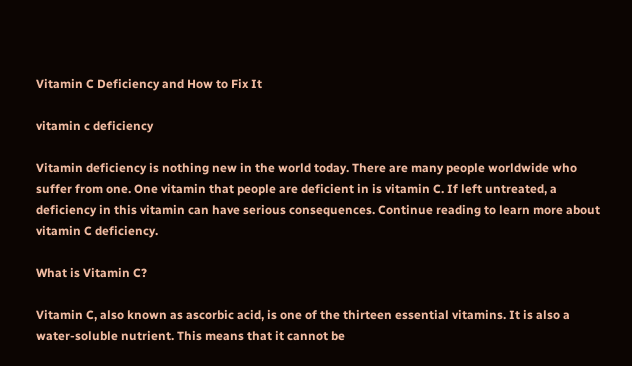Vitamin C Deficiency and How to Fix It

vitamin c deficiency

Vitamin deficiency is nothing new in the world today. There are many people worldwide who suffer from one. One vitamin that people are deficient in is vitamin C. If left untreated, a deficiency in this vitamin can have serious consequences. Continue reading to learn more about vitamin C deficiency.

What is Vitamin C?

Vitamin C, also known as ascorbic acid, is one of the thirteen essential vitamins. It is also a water-soluble nutrient. This means that it cannot be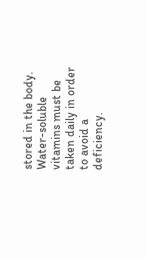stored in the body. Water-soluble vitamins must be taken daily in order to avoid a deficiency.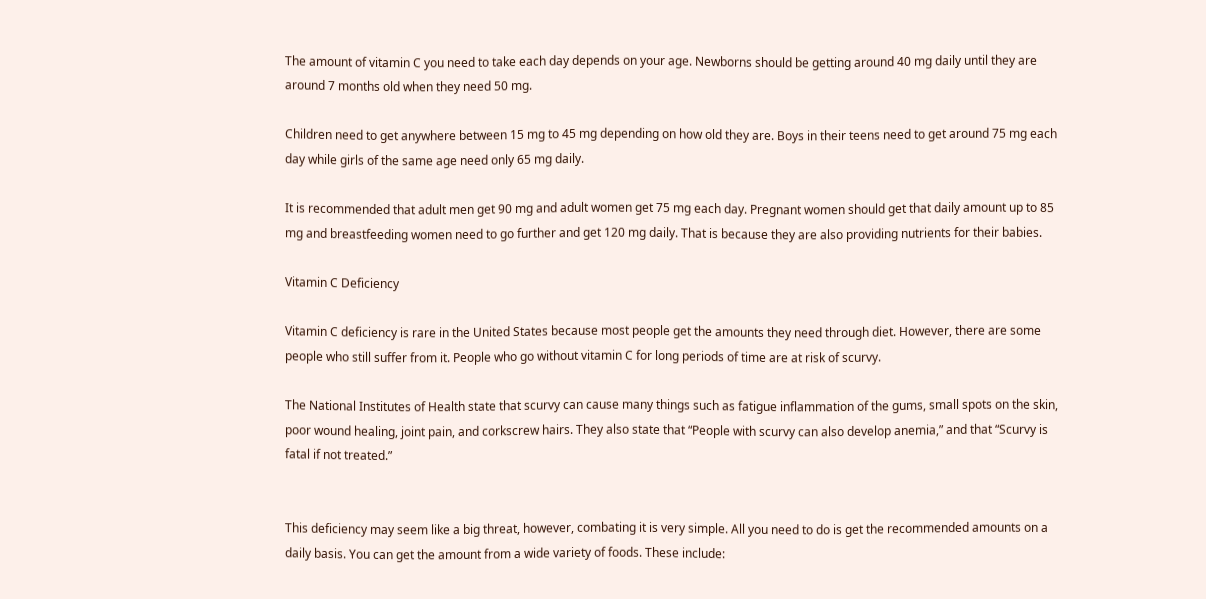The amount of vitamin C you need to take each day depends on your age. Newborns should be getting around 40 mg daily until they are around 7 months old when they need 50 mg.

Children need to get anywhere between 15 mg to 45 mg depending on how old they are. Boys in their teens need to get around 75 mg each day while girls of the same age need only 65 mg daily.

It is recommended that adult men get 90 mg and adult women get 75 mg each day. Pregnant women should get that daily amount up to 85 mg and breastfeeding women need to go further and get 120 mg daily. That is because they are also providing nutrients for their babies.

Vitamin C Deficiency

Vitamin C deficiency is rare in the United States because most people get the amounts they need through diet. However, there are some people who still suffer from it. People who go without vitamin C for long periods of time are at risk of scurvy.

The National Institutes of Health state that scurvy can cause many things such as fatigue inflammation of the gums, small spots on the skin, poor wound healing, joint pain, and corkscrew hairs. They also state that “People with scurvy can also develop anemia,” and that “Scurvy is fatal if not treated.”


This deficiency may seem like a big threat, however, combating it is very simple. All you need to do is get the recommended amounts on a daily basis. You can get the amount from a wide variety of foods. These include: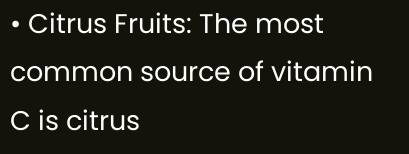• Citrus Fruits: The most common source of vitamin C is citrus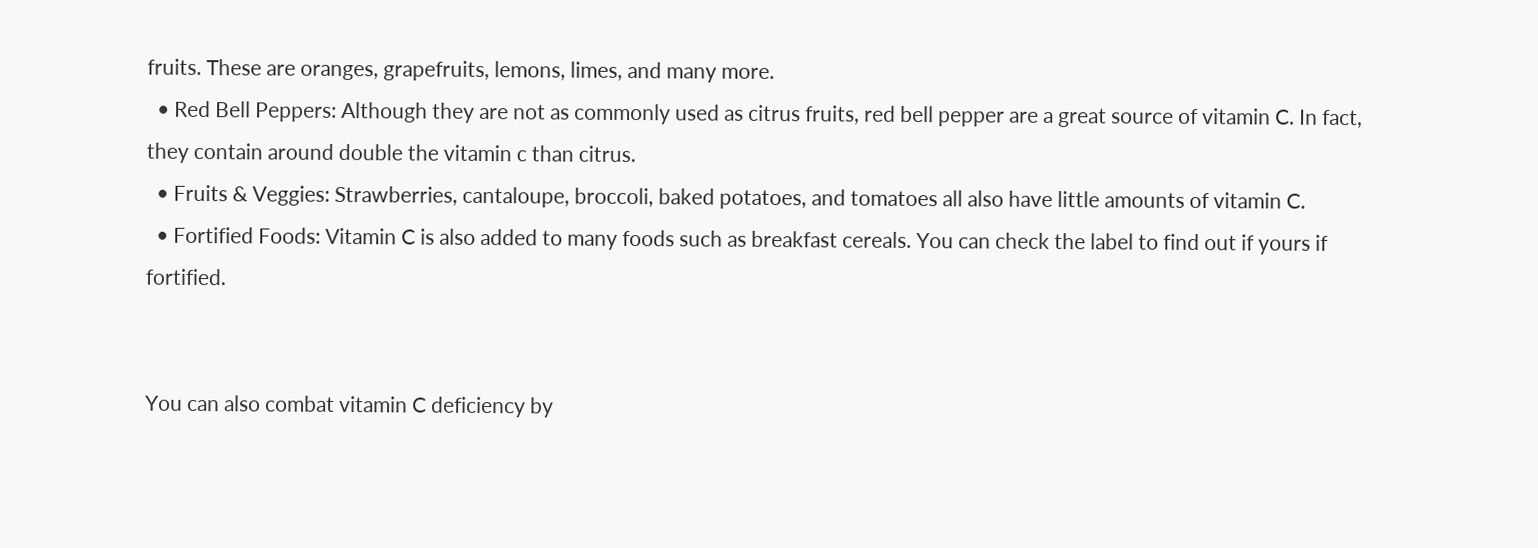fruits. These are oranges, grapefruits, lemons, limes, and many more.
  • Red Bell Peppers: Although they are not as commonly used as citrus fruits, red bell pepper are a great source of vitamin C. In fact, they contain around double the vitamin c than citrus.
  • Fruits & Veggies: Strawberries, cantaloupe, broccoli, baked potatoes, and tomatoes all also have little amounts of vitamin C.
  • Fortified Foods: Vitamin C is also added to many foods such as breakfast cereals. You can check the label to find out if yours if fortified.


You can also combat vitamin C deficiency by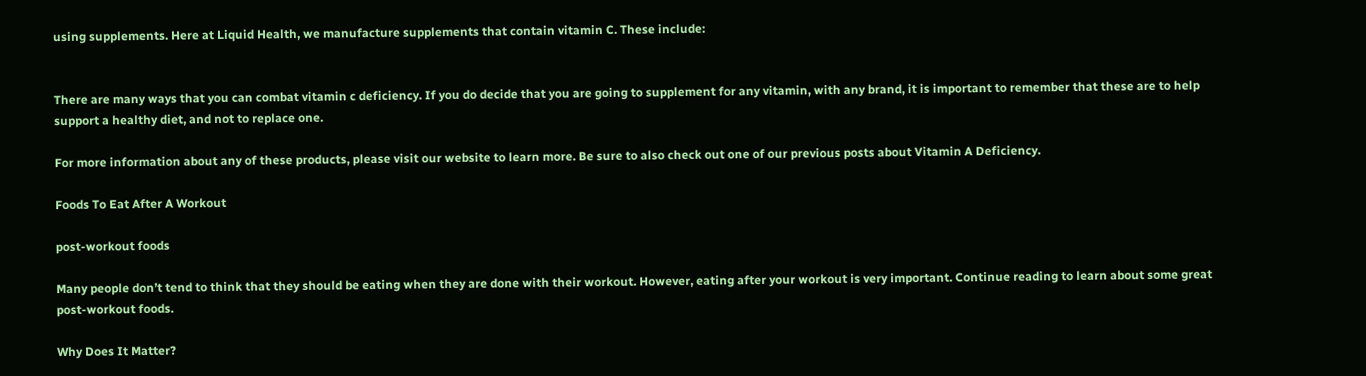using supplements. Here at Liquid Health, we manufacture supplements that contain vitamin C. These include:


There are many ways that you can combat vitamin c deficiency. If you do decide that you are going to supplement for any vitamin, with any brand, it is important to remember that these are to help support a healthy diet, and not to replace one.

For more information about any of these products, please visit our website to learn more. Be sure to also check out one of our previous posts about Vitamin A Deficiency.

Foods To Eat After A Workout

post-workout foods

Many people don’t tend to think that they should be eating when they are done with their workout. However, eating after your workout is very important. Continue reading to learn about some great post-workout foods.

Why Does It Matter?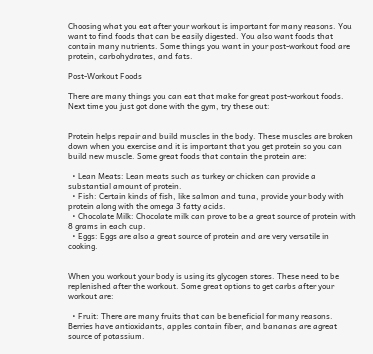Choosing what you eat after your workout is important for many reasons. You want to find foods that can be easily digested. You also want foods that contain many nutrients. Some things you want in your post-workout food are protein, carbohydrates, and fats.

Post-Workout Foods

There are many things you can eat that make for great post-workout foods. Next time you just got done with the gym, try these out:


Protein helps repair and build muscles in the body. These muscles are broken down when you exercise and it is important that you get protein so you can build new muscle. Some great foods that contain the protein are:

  • Lean Meats: Lean meats such as turkey or chicken can provide a substantial amount of protein.
  • Fish: Certain kinds of fish, like salmon and tuna, provide your body with protein along with the omega 3 fatty acids.
  • Chocolate Milk: Chocolate milk can prove to be a great source of protein with 8 grams in each cup.
  • Eggs: Eggs are also a great source of protein and are very versatile in cooking.


When you workout your body is using its glycogen stores. These need to be replenished after the workout. Some great options to get carbs after your workout are:

  • Fruit: There are many fruits that can be beneficial for many reasons. Berries have antioxidants, apples contain fiber, and bananas are agreat source of potassium.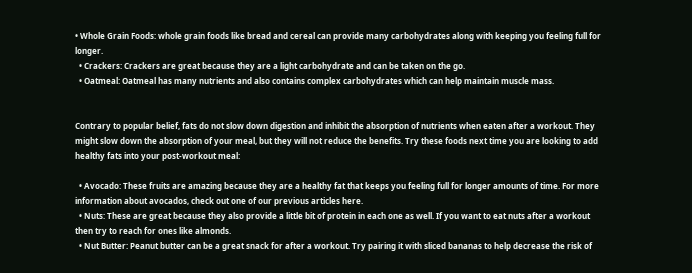• Whole Grain Foods: whole grain foods like bread and cereal can provide many carbohydrates along with keeping you feeling full for longer.
  • Crackers: Crackers are great because they are a light carbohydrate and can be taken on the go.
  • Oatmeal: Oatmeal has many nutrients and also contains complex carbohydrates which can help maintain muscle mass.


Contrary to popular belief, fats do not slow down digestion and inhibit the absorption of nutrients when eaten after a workout. They might slow down the absorption of your meal, but they will not reduce the benefits. Try these foods next time you are looking to add healthy fats into your post-workout meal:

  • Avocado: These fruits are amazing because they are a healthy fat that keeps you feeling full for longer amounts of time. For more information about avocados, check out one of our previous articles here.
  • Nuts: These are great because they also provide a little bit of protein in each one as well. If you want to eat nuts after a workout then try to reach for ones like almonds.
  • Nut Butter: Peanut butter can be a great snack for after a workout. Try pairing it with sliced bananas to help decrease the risk of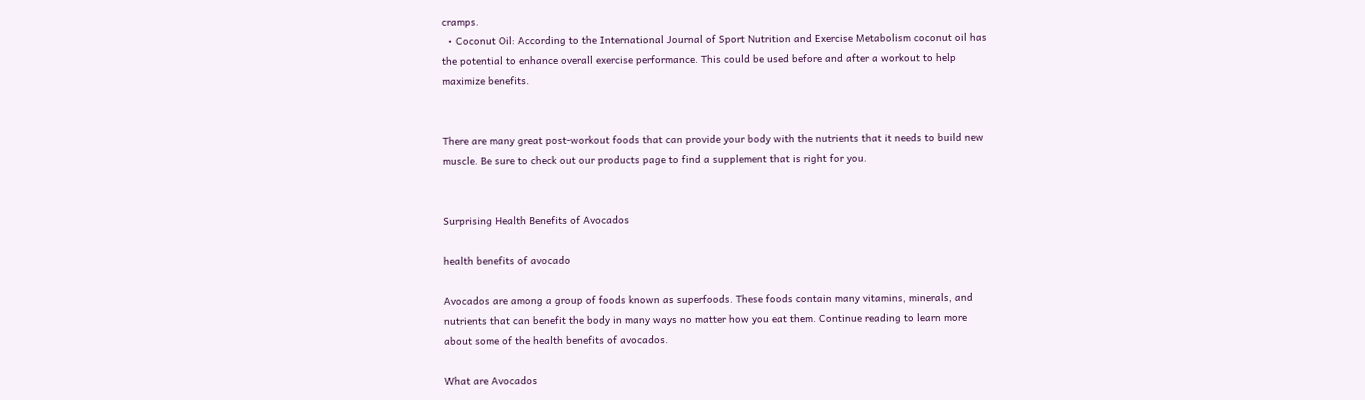cramps.
  • Coconut Oil: According to the International Journal of Sport Nutrition and Exercise Metabolism coconut oil has the potential to enhance overall exercise performance. This could be used before and after a workout to help maximize benefits.


There are many great post-workout foods that can provide your body with the nutrients that it needs to build new muscle. Be sure to check out our products page to find a supplement that is right for you.


Surprising Health Benefits of Avocados

health benefits of avocado

Avocados are among a group of foods known as superfoods. These foods contain many vitamins, minerals, and nutrients that can benefit the body in many ways no matter how you eat them. Continue reading to learn more about some of the health benefits of avocados.

What are Avocados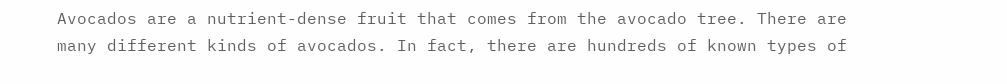Avocados are a nutrient-dense fruit that comes from the avocado tree. There are many different kinds of avocados. In fact, there are hundreds of known types of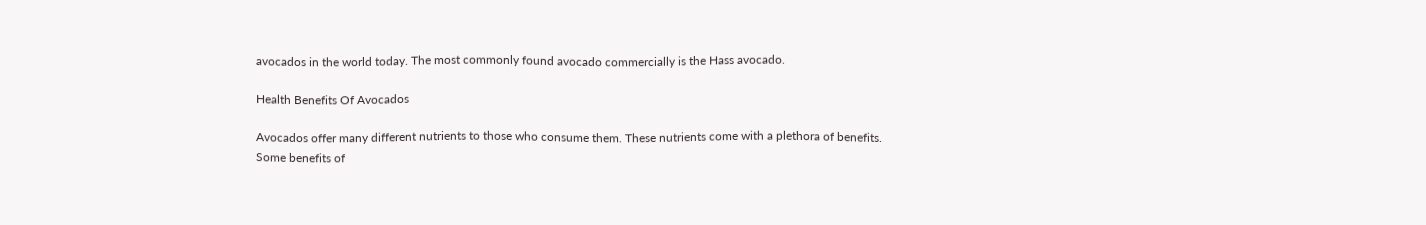avocados in the world today. The most commonly found avocado commercially is the Hass avocado.

Health Benefits Of Avocados

Avocados offer many different nutrients to those who consume them. These nutrients come with a plethora of benefits. Some benefits of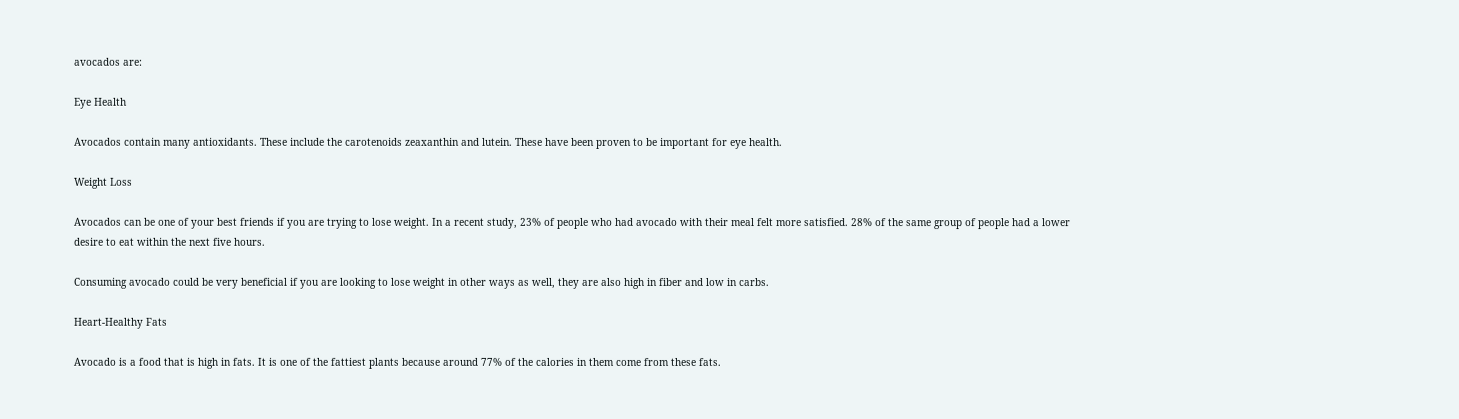avocados are:

Eye Health

Avocados contain many antioxidants. These include the carotenoids zeaxanthin and lutein. These have been proven to be important for eye health.

Weight Loss

Avocados can be one of your best friends if you are trying to lose weight. In a recent study, 23% of people who had avocado with their meal felt more satisfied. 28% of the same group of people had a lower desire to eat within the next five hours.

Consuming avocado could be very beneficial if you are looking to lose weight in other ways as well, they are also high in fiber and low in carbs.

Heart-Healthy Fats

Avocado is a food that is high in fats. It is one of the fattiest plants because around 77% of the calories in them come from these fats.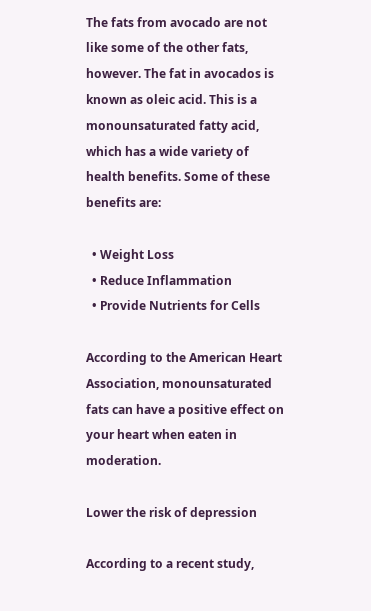The fats from avocado are not like some of the other fats, however. The fat in avocados is known as oleic acid. This is a monounsaturated fatty acid, which has a wide variety of health benefits. Some of these benefits are:

  • Weight Loss
  • Reduce Inflammation
  • Provide Nutrients for Cells

According to the American Heart Association, monounsaturated fats can have a positive effect on your heart when eaten in moderation.

Lower the risk of depression

According to a recent study,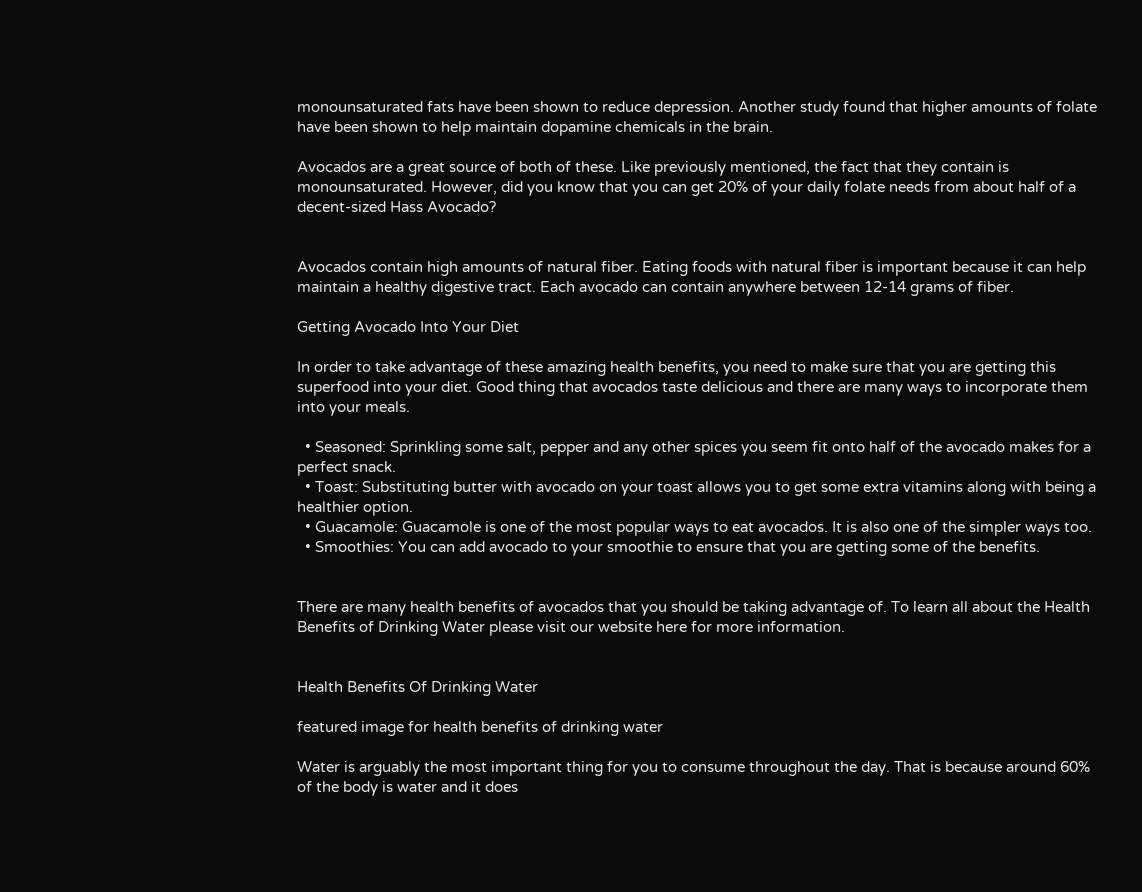monounsaturated fats have been shown to reduce depression. Another study found that higher amounts of folate have been shown to help maintain dopamine chemicals in the brain.

Avocados are a great source of both of these. Like previously mentioned, the fact that they contain is monounsaturated. However, did you know that you can get 20% of your daily folate needs from about half of a decent-sized Hass Avocado?


Avocados contain high amounts of natural fiber. Eating foods with natural fiber is important because it can help maintain a healthy digestive tract. Each avocado can contain anywhere between 12-14 grams of fiber.

Getting Avocado Into Your Diet

In order to take advantage of these amazing health benefits, you need to make sure that you are getting this superfood into your diet. Good thing that avocados taste delicious and there are many ways to incorporate them into your meals.

  • Seasoned: Sprinkling some salt, pepper and any other spices you seem fit onto half of the avocado makes for a perfect snack.
  • Toast: Substituting butter with avocado on your toast allows you to get some extra vitamins along with being a healthier option.
  • Guacamole: Guacamole is one of the most popular ways to eat avocados. It is also one of the simpler ways too.
  • Smoothies: You can add avocado to your smoothie to ensure that you are getting some of the benefits.


There are many health benefits of avocados that you should be taking advantage of. To learn all about the Health Benefits of Drinking Water please visit our website here for more information.


Health Benefits Of Drinking Water

featured image for health benefits of drinking water

Water is arguably the most important thing for you to consume throughout the day. That is because around 60% of the body is water and it does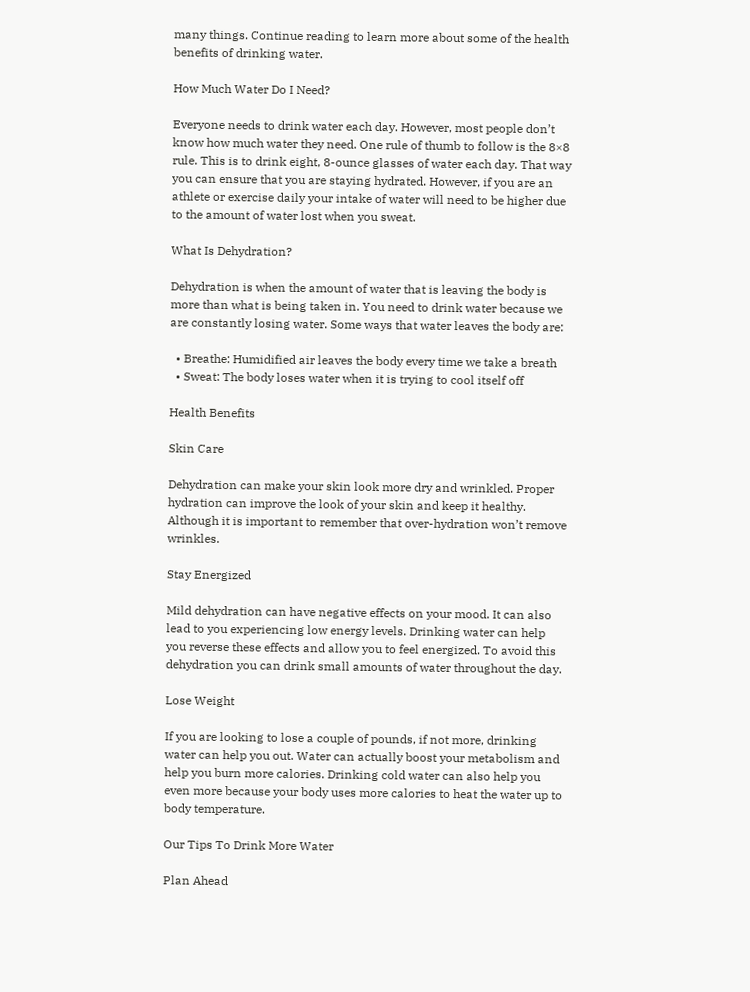many things. Continue reading to learn more about some of the health benefits of drinking water.

How Much Water Do I Need?

Everyone needs to drink water each day. However, most people don’t know how much water they need. One rule of thumb to follow is the 8×8 rule. This is to drink eight, 8-ounce glasses of water each day. That way you can ensure that you are staying hydrated. However, if you are an athlete or exercise daily your intake of water will need to be higher due to the amount of water lost when you sweat.

What Is Dehydration?

Dehydration is when the amount of water that is leaving the body is more than what is being taken in. You need to drink water because we are constantly losing water. Some ways that water leaves the body are:

  • Breathe: Humidified air leaves the body every time we take a breath
  • Sweat: The body loses water when it is trying to cool itself off

Health Benefits

Skin Care

Dehydration can make your skin look more dry and wrinkled. Proper hydration can improve the look of your skin and keep it healthy. Although it is important to remember that over-hydration won’t remove wrinkles.

Stay Energized

Mild dehydration can have negative effects on your mood. It can also lead to you experiencing low energy levels. Drinking water can help you reverse these effects and allow you to feel energized. To avoid this dehydration you can drink small amounts of water throughout the day.

Lose Weight

If you are looking to lose a couple of pounds, if not more, drinking water can help you out. Water can actually boost your metabolism and help you burn more calories. Drinking cold water can also help you even more because your body uses more calories to heat the water up to body temperature.

Our Tips To Drink More Water

Plan Ahead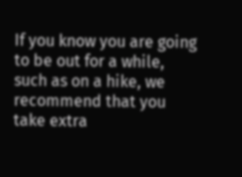If you know you are going to be out for a while, such as on a hike, we recommend that you take extra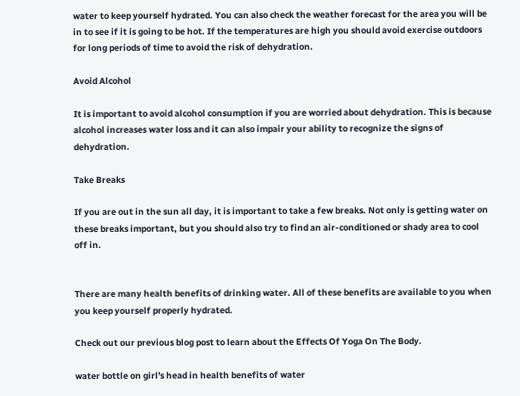water to keep yourself hydrated. You can also check the weather forecast for the area you will be in to see if it is going to be hot. If the temperatures are high you should avoid exercise outdoors for long periods of time to avoid the risk of dehydration.

Avoid Alcohol

It is important to avoid alcohol consumption if you are worried about dehydration. This is because alcohol increases water loss and it can also impair your ability to recognize the signs of dehydration.

Take Breaks

If you are out in the sun all day, it is important to take a few breaks. Not only is getting water on these breaks important, but you should also try to find an air-conditioned or shady area to cool off in.


There are many health benefits of drinking water. All of these benefits are available to you when you keep yourself properly hydrated.

Check out our previous blog post to learn about the Effects Of Yoga On The Body.

water bottle on girl's head in health benefits of water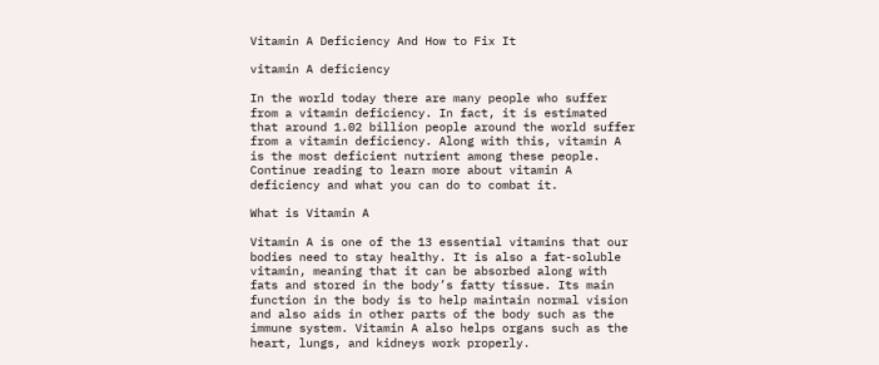Vitamin A Deficiency And How to Fix It

vitamin A deficiency

In the world today there are many people who suffer from a vitamin deficiency. In fact, it is estimated that around 1.02 billion people around the world suffer from a vitamin deficiency. Along with this, vitamin A is the most deficient nutrient among these people. Continue reading to learn more about vitamin A deficiency and what you can do to combat it.

What is Vitamin A

Vitamin A is one of the 13 essential vitamins that our bodies need to stay healthy. It is also a fat-soluble vitamin, meaning that it can be absorbed along with fats and stored in the body’s fatty tissue. Its main function in the body is to help maintain normal vision and also aids in other parts of the body such as the immune system. Vitamin A also helps organs such as the heart, lungs, and kidneys work properly.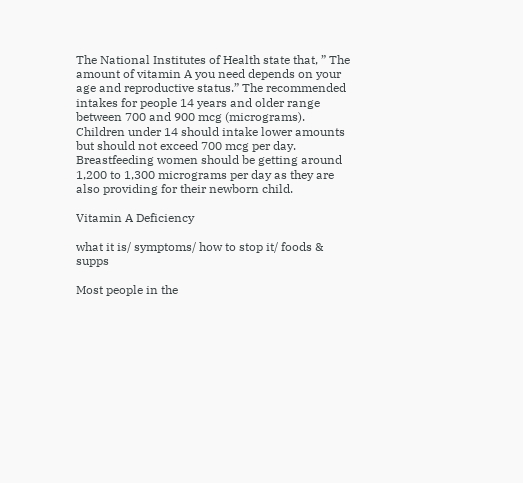The National Institutes of Health state that, ” The amount of vitamin A you need depends on your age and reproductive status.” The recommended intakes for people 14 years and older range between 700 and 900 mcg (micrograms). Children under 14 should intake lower amounts but should not exceed 700 mcg per day. Breastfeeding women should be getting around 1,200 to 1,300 micrograms per day as they are also providing for their newborn child.

Vitamin A Deficiency

what it is/ symptoms/ how to stop it/ foods & supps

Most people in the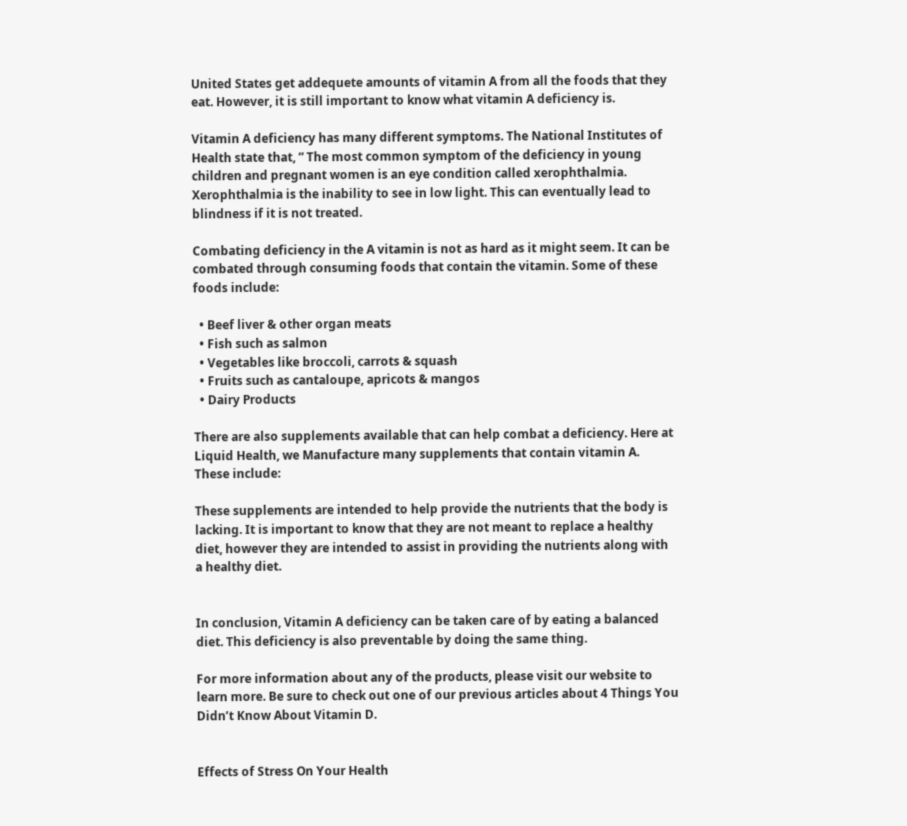United States get addequete amounts of vitamin A from all the foods that they eat. However, it is still important to know what vitamin A deficiency is.

Vitamin A deficiency has many different symptoms. The National Institutes of Health state that, ” The most common symptom of the deficiency in young children and pregnant women is an eye condition called xerophthalmia. Xerophthalmia is the inability to see in low light. This can eventually lead to blindness if it is not treated.

Combating deficiency in the A vitamin is not as hard as it might seem. It can be combated through consuming foods that contain the vitamin. Some of these foods include:

  • Beef liver & other organ meats
  • Fish such as salmon
  • Vegetables like broccoli, carrots & squash
  • Fruits such as cantaloupe, apricots & mangos
  • Dairy Products

There are also supplements available that can help combat a deficiency. Here at Liquid Health, we Manufacture many supplements that contain vitamin A. These include:

These supplements are intended to help provide the nutrients that the body is lacking. It is important to know that they are not meant to replace a healthy diet, however they are intended to assist in providing the nutrients along with a healthy diet.


In conclusion, Vitamin A deficiency can be taken care of by eating a balanced diet. This deficiency is also preventable by doing the same thing.

For more information about any of the products, please visit our website to learn more. Be sure to check out one of our previous articles about 4 Things You Didn’t Know About Vitamin D.


Effects of Stress On Your Health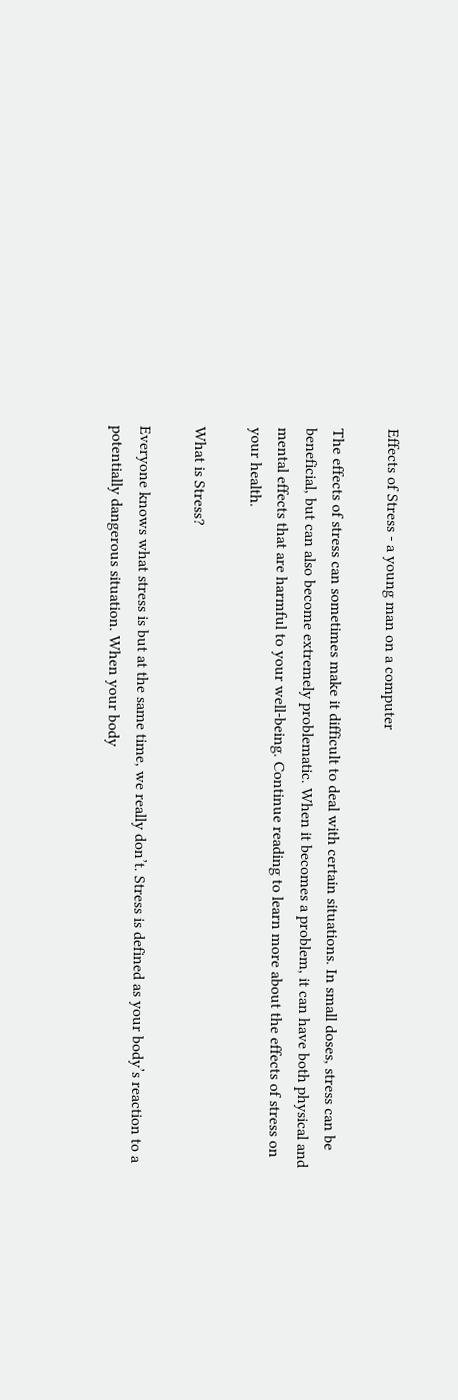Effects of Stress - a young man on a computer

The effects of stress can sometimes make it difficult to deal with certain situations. In small doses, stress can be beneficial, but can also become extremely problematic. When it becomes a problem, it can have both physical and mental effects that are harmful to your well-being. Continue reading to learn more about the effects of stress on your health.

What is Stress?

Everyone knows what stress is but at the same time, we really don’t. Stress is defined as your body’s reaction to a potentially dangerous situation. When your body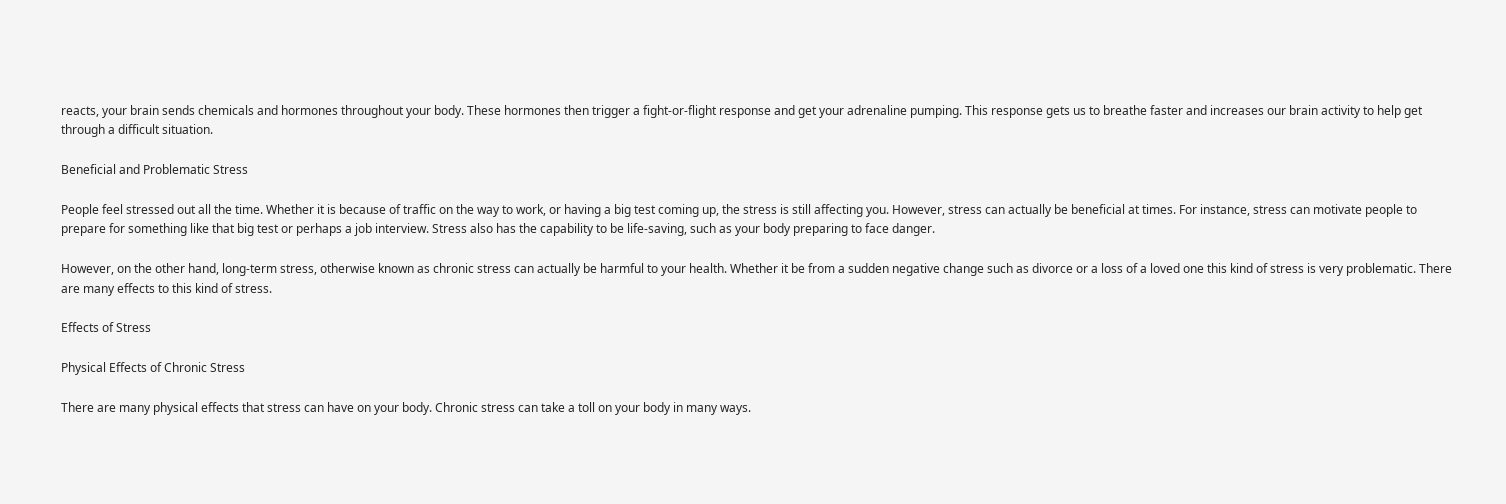reacts, your brain sends chemicals and hormones throughout your body. These hormones then trigger a fight-or-flight response and get your adrenaline pumping. This response gets us to breathe faster and increases our brain activity to help get through a difficult situation.

Beneficial and Problematic Stress

People feel stressed out all the time. Whether it is because of traffic on the way to work, or having a big test coming up, the stress is still affecting you. However, stress can actually be beneficial at times. For instance, stress can motivate people to prepare for something like that big test or perhaps a job interview. Stress also has the capability to be life-saving, such as your body preparing to face danger.

However, on the other hand, long-term stress, otherwise known as chronic stress can actually be harmful to your health. Whether it be from a sudden negative change such as divorce or a loss of a loved one this kind of stress is very problematic. There are many effects to this kind of stress.

Effects of Stress

Physical Effects of Chronic Stress

There are many physical effects that stress can have on your body. Chronic stress can take a toll on your body in many ways.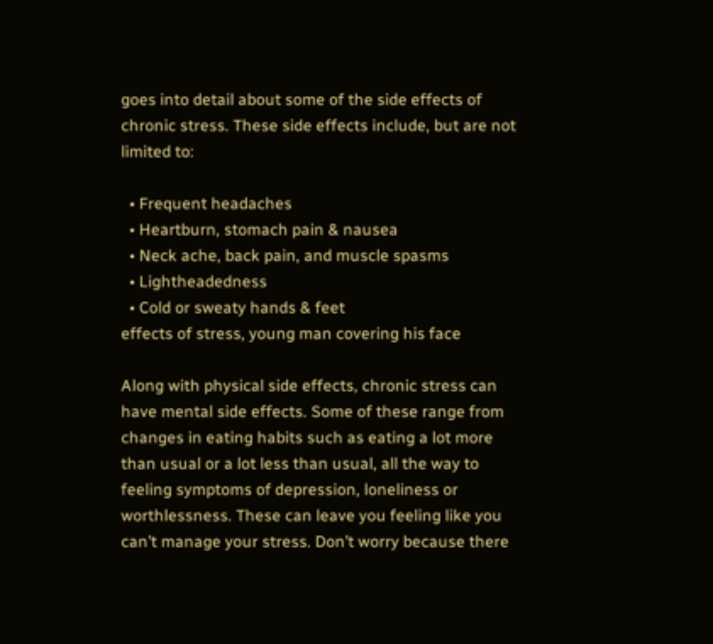goes into detail about some of the side effects of chronic stress. These side effects include, but are not limited to:

  • Frequent headaches
  • Heartburn, stomach pain & nausea
  • Neck ache, back pain, and muscle spasms
  • Lightheadedness
  • Cold or sweaty hands & feet
effects of stress, young man covering his face

Along with physical side effects, chronic stress can have mental side effects. Some of these range from changes in eating habits such as eating a lot more than usual or a lot less than usual, all the way to feeling symptoms of depression, loneliness or worthlessness. These can leave you feeling like you can’t manage your stress. Don’t worry because there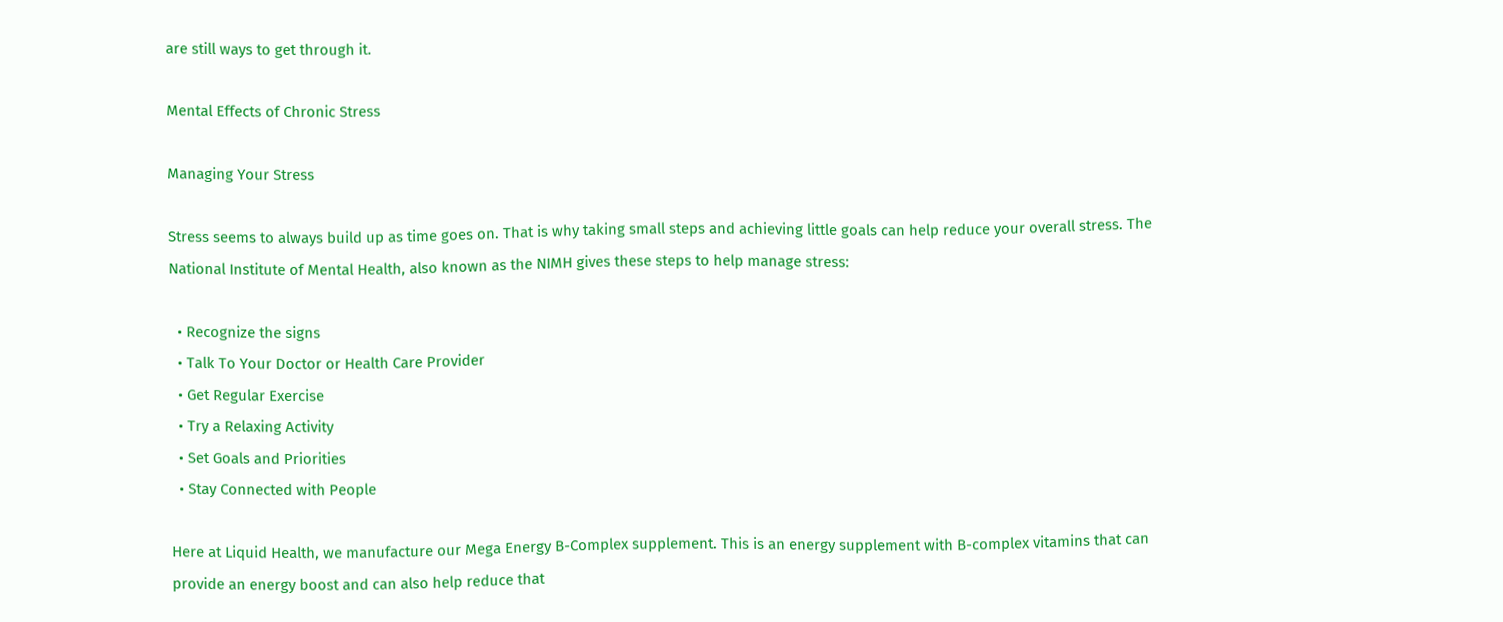are still ways to get through it.

Mental Effects of Chronic Stress

Managing Your Stress

Stress seems to always build up as time goes on. That is why taking small steps and achieving little goals can help reduce your overall stress. The National Institute of Mental Health, also known as the NIMH gives these steps to help manage stress:

  • Recognize the signs
  • Talk To Your Doctor or Health Care Provider
  • Get Regular Exercise
  • Try a Relaxing Activity
  • Set Goals and Priorities
  • Stay Connected with People

Here at Liquid Health, we manufacture our Mega Energy B-Complex supplement. This is an energy supplement with B-complex vitamins that can provide an energy boost and can also help reduce that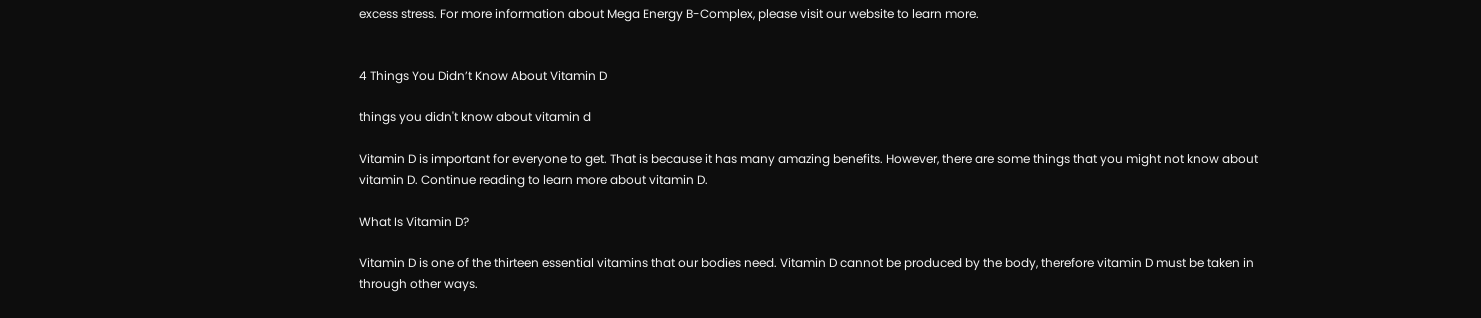excess stress. For more information about Mega Energy B-Complex, please visit our website to learn more.


4 Things You Didn’t Know About Vitamin D

things you didn't know about vitamin d

Vitamin D is important for everyone to get. That is because it has many amazing benefits. However, there are some things that you might not know about vitamin D. Continue reading to learn more about vitamin D.

What Is Vitamin D?

Vitamin D is one of the thirteen essential vitamins that our bodies need. Vitamin D cannot be produced by the body, therefore vitamin D must be taken in through other ways.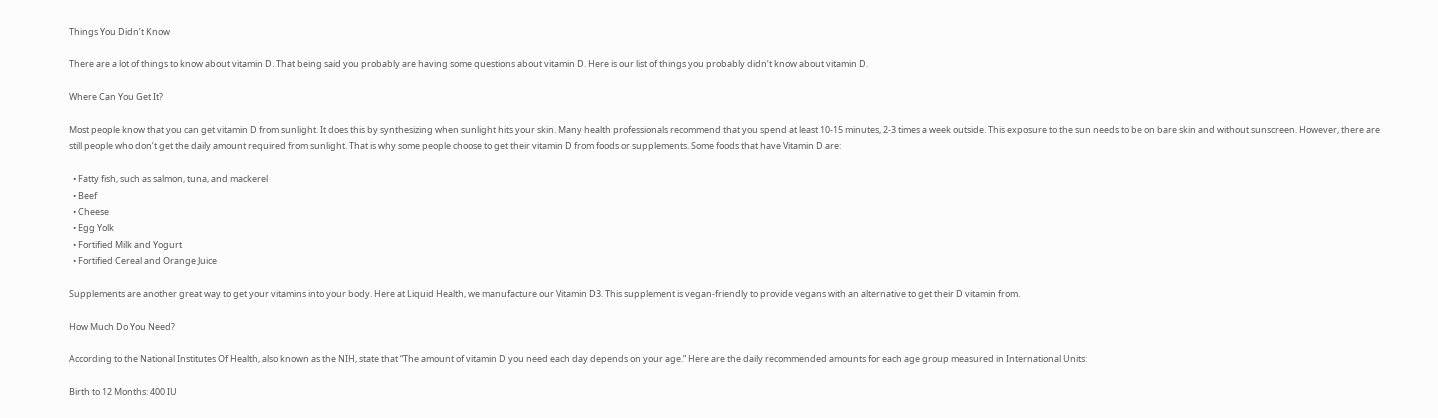Things You Didn’t Know

There are a lot of things to know about vitamin D. That being said you probably are having some questions about vitamin D. Here is our list of things you probably didn’t know about vitamin D.

Where Can You Get It?

Most people know that you can get vitamin D from sunlight. It does this by synthesizing when sunlight hits your skin. Many health professionals recommend that you spend at least 10-15 minutes, 2-3 times a week outside. This exposure to the sun needs to be on bare skin and without sunscreen. However, there are still people who don’t get the daily amount required from sunlight. That is why some people choose to get their vitamin D from foods or supplements. Some foods that have Vitamin D are:

  • Fatty fish, such as salmon, tuna, and mackerel
  • Beef
  • Cheese
  • Egg Yolk
  • Fortified Milk and Yogurt
  • Fortified Cereal and Orange Juice

Supplements are another great way to get your vitamins into your body. Here at Liquid Health, we manufacture our Vitamin D3. This supplement is vegan-friendly to provide vegans with an alternative to get their D vitamin from.

How Much Do You Need?

According to the National Institutes Of Health, also known as the NIH, state that “The amount of vitamin D you need each day depends on your age.” Here are the daily recommended amounts for each age group measured in International Units:

Birth to 12 Months: 400 IU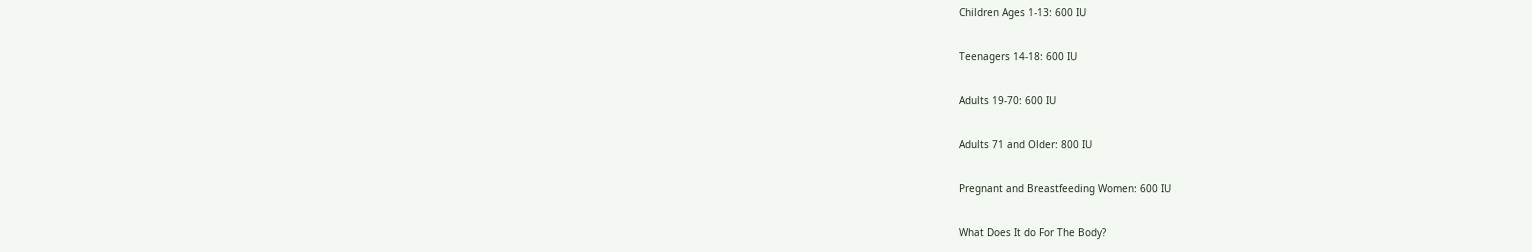Children Ages 1-13: 600 IU

Teenagers 14-18: 600 IU

Adults 19-70: 600 IU

Adults 71 and Older: 800 IU

Pregnant and Breastfeeding Women: 600 IU

What Does It do For The Body?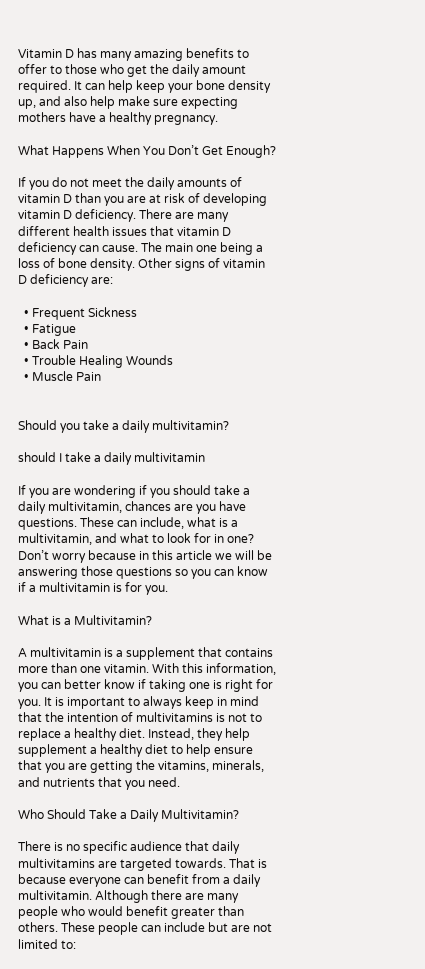Vitamin D has many amazing benefits to offer to those who get the daily amount required. It can help keep your bone density up, and also help make sure expecting mothers have a healthy pregnancy.

What Happens When You Don’t Get Enough?

If you do not meet the daily amounts of vitamin D than you are at risk of developing vitamin D deficiency. There are many different health issues that vitamin D deficiency can cause. The main one being a loss of bone density. Other signs of vitamin D deficiency are:

  • Frequent Sickness
  • Fatigue
  • Back Pain
  • Trouble Healing Wounds
  • Muscle Pain


Should you take a daily multivitamin?

should I take a daily multivitamin

If you are wondering if you should take a daily multivitamin, chances are you have questions. These can include, what is a multivitamin, and what to look for in one? Don’t worry because in this article we will be answering those questions so you can know if a multivitamin is for you.

What is a Multivitamin?

A multivitamin is a supplement that contains more than one vitamin. With this information, you can better know if taking one is right for you. It is important to always keep in mind that the intention of multivitamins is not to replace a healthy diet. Instead, they help supplement a healthy diet to help ensure that you are getting the vitamins, minerals, and nutrients that you need.

Who Should Take a Daily Multivitamin?

There is no specific audience that daily multivitamins are targeted towards. That is because everyone can benefit from a daily multivitamin. Although there are many people who would benefit greater than others. These people can include but are not limited to: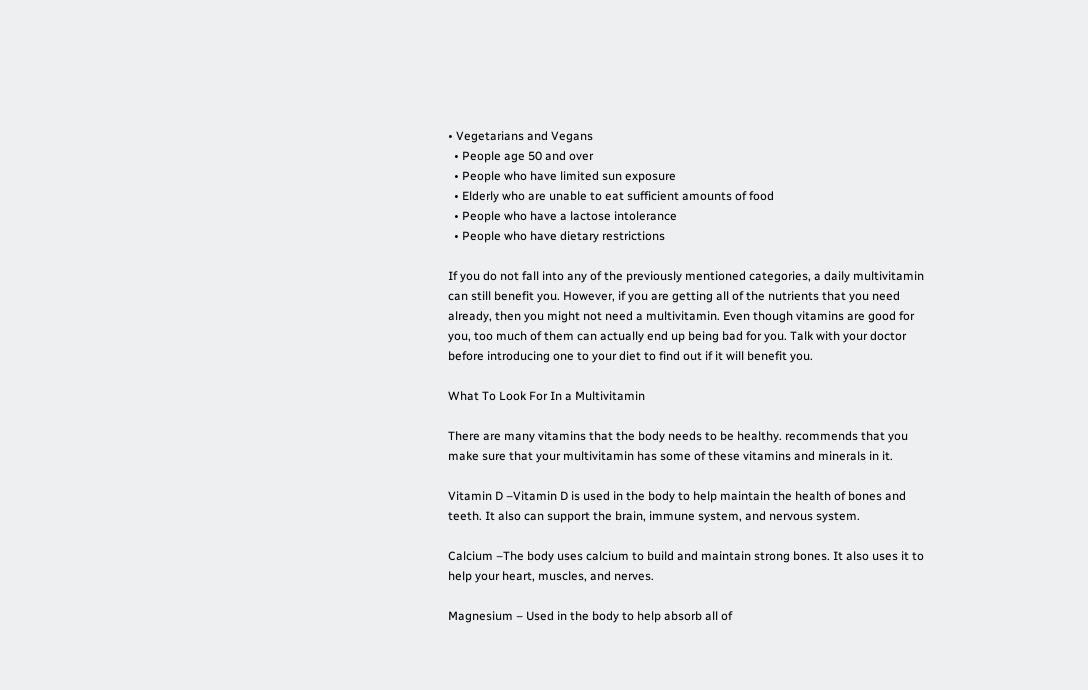• Vegetarians and Vegans
  • People age 50 and over
  • People who have limited sun exposure
  • Elderly who are unable to eat sufficient amounts of food
  • People who have a lactose intolerance
  • People who have dietary restrictions

If you do not fall into any of the previously mentioned categories, a daily multivitamin can still benefit you. However, if you are getting all of the nutrients that you need already, then you might not need a multivitamin. Even though vitamins are good for you, too much of them can actually end up being bad for you. Talk with your doctor before introducing one to your diet to find out if it will benefit you.

What To Look For In a Multivitamin

There are many vitamins that the body needs to be healthy. recommends that you make sure that your multivitamin has some of these vitamins and minerals in it.

Vitamin D –Vitamin D is used in the body to help maintain the health of bones and teeth. It also can support the brain, immune system, and nervous system.

Calcium –The body uses calcium to build and maintain strong bones. It also uses it to help your heart, muscles, and nerves.

Magnesium – Used in the body to help absorb all of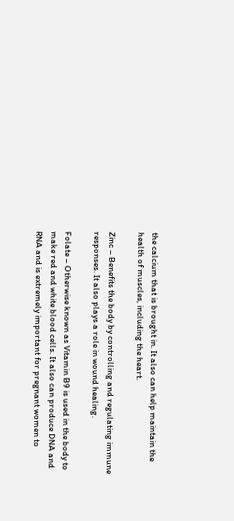the calcium that is brought in. It also can help maintain the health of muscles, including the heart.

Zinc – Benefits the body by controlling and regulating immune responses. It also plays a role in wound healing.

Folate – Otherwise known as Vitamin B9 is used in the body to make red and white blood cells. It also can produce DNA and RNA and is extremely important for pregnant women to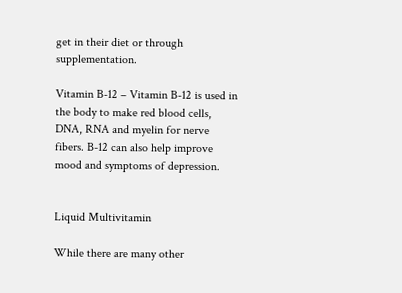get in their diet or through supplementation.

Vitamin B-12 – Vitamin B-12 is used in the body to make red blood cells, DNA, RNA and myelin for nerve fibers. B-12 can also help improve mood and symptoms of depression.


Liquid Multivitamin

While there are many other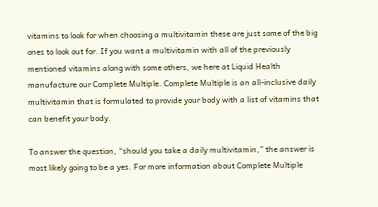vitamins to look for when choosing a multivitamin these are just some of the big ones to look out for. If you want a multivitamin with all of the previously mentioned vitamins along with some others, we here at Liquid Health manufacture our Complete Multiple. Complete Multiple is an all-inclusive daily multivitamin that is formulated to provide your body with a list of vitamins that can benefit your body.

To answer the question, “should you take a daily multivitamin,” the answer is most likely going to be a yes. For more information about Complete Multiple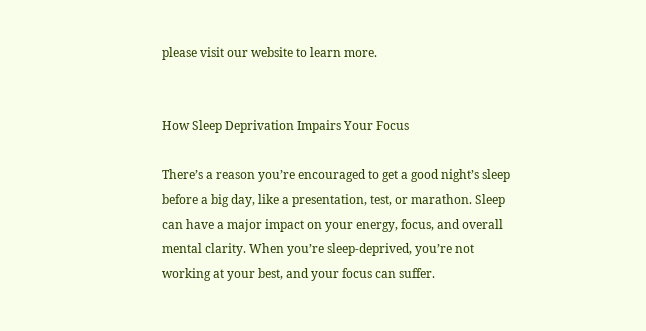please visit our website to learn more.


How Sleep Deprivation Impairs Your Focus

There’s a reason you’re encouraged to get a good night’s sleep before a big day, like a presentation, test, or marathon. Sleep can have a major impact on your energy, focus, and overall mental clarity. When you’re sleep-deprived, you’re not working at your best, and your focus can suffer.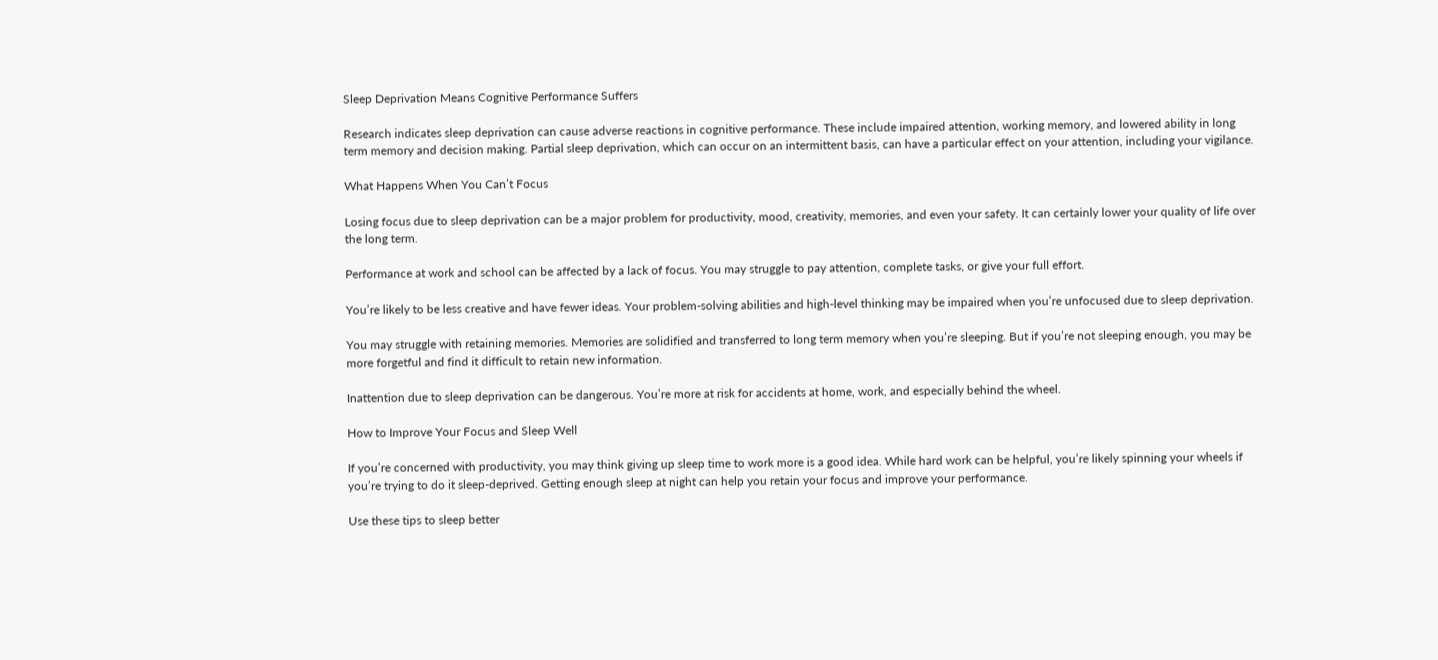Sleep Deprivation Means Cognitive Performance Suffers

Research indicates sleep deprivation can cause adverse reactions in cognitive performance. These include impaired attention, working memory, and lowered ability in long term memory and decision making. Partial sleep deprivation, which can occur on an intermittent basis, can have a particular effect on your attention, including your vigilance.

What Happens When You Can’t Focus

Losing focus due to sleep deprivation can be a major problem for productivity, mood, creativity, memories, and even your safety. It can certainly lower your quality of life over the long term.

Performance at work and school can be affected by a lack of focus. You may struggle to pay attention, complete tasks, or give your full effort.

You’re likely to be less creative and have fewer ideas. Your problem-solving abilities and high-level thinking may be impaired when you’re unfocused due to sleep deprivation.

You may struggle with retaining memories. Memories are solidified and transferred to long term memory when you’re sleeping. But if you’re not sleeping enough, you may be more forgetful and find it difficult to retain new information.

Inattention due to sleep deprivation can be dangerous. You’re more at risk for accidents at home, work, and especially behind the wheel.

How to Improve Your Focus and Sleep Well

If you’re concerned with productivity, you may think giving up sleep time to work more is a good idea. While hard work can be helpful, you’re likely spinning your wheels if you’re trying to do it sleep-deprived. Getting enough sleep at night can help you retain your focus and improve your performance.

Use these tips to sleep better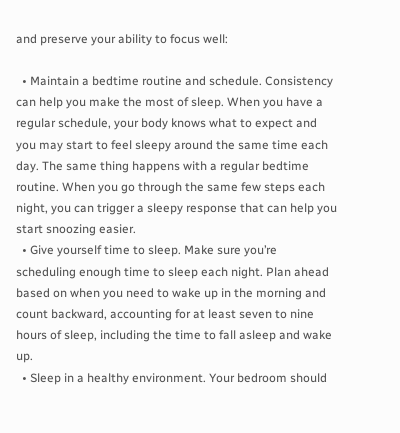and preserve your ability to focus well:

  • Maintain a bedtime routine and schedule. Consistency can help you make the most of sleep. When you have a regular schedule, your body knows what to expect and you may start to feel sleepy around the same time each day. The same thing happens with a regular bedtime routine. When you go through the same few steps each night, you can trigger a sleepy response that can help you start snoozing easier.
  • Give yourself time to sleep. Make sure you’re scheduling enough time to sleep each night. Plan ahead based on when you need to wake up in the morning and count backward, accounting for at least seven to nine hours of sleep, including the time to fall asleep and wake up.
  • Sleep in a healthy environment. Your bedroom should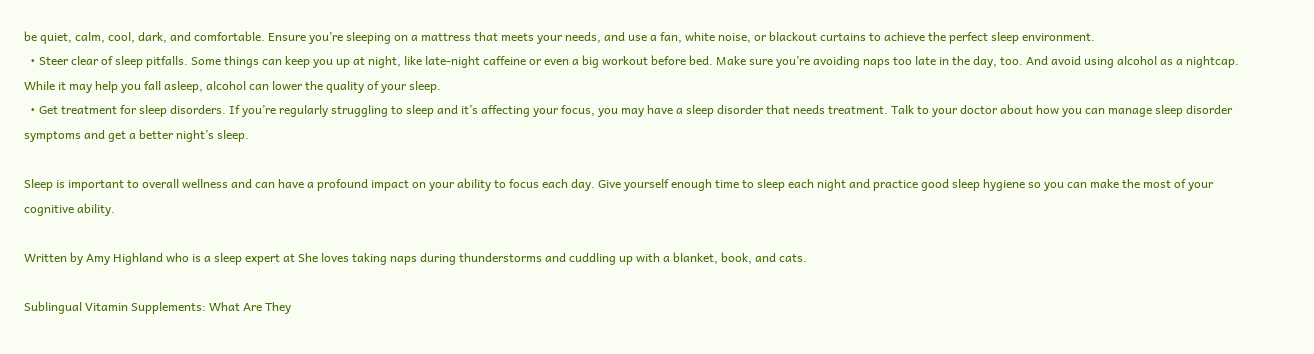be quiet, calm, cool, dark, and comfortable. Ensure you’re sleeping on a mattress that meets your needs, and use a fan, white noise, or blackout curtains to achieve the perfect sleep environment.
  • Steer clear of sleep pitfalls. Some things can keep you up at night, like late-night caffeine or even a big workout before bed. Make sure you’re avoiding naps too late in the day, too. And avoid using alcohol as a nightcap. While it may help you fall asleep, alcohol can lower the quality of your sleep.
  • Get treatment for sleep disorders. If you’re regularly struggling to sleep and it’s affecting your focus, you may have a sleep disorder that needs treatment. Talk to your doctor about how you can manage sleep disorder symptoms and get a better night’s sleep.

Sleep is important to overall wellness and can have a profound impact on your ability to focus each day. Give yourself enough time to sleep each night and practice good sleep hygiene so you can make the most of your cognitive ability.

Written by Amy Highland who is a sleep expert at She loves taking naps during thunderstorms and cuddling up with a blanket, book, and cats.

Sublingual Vitamin Supplements: What Are They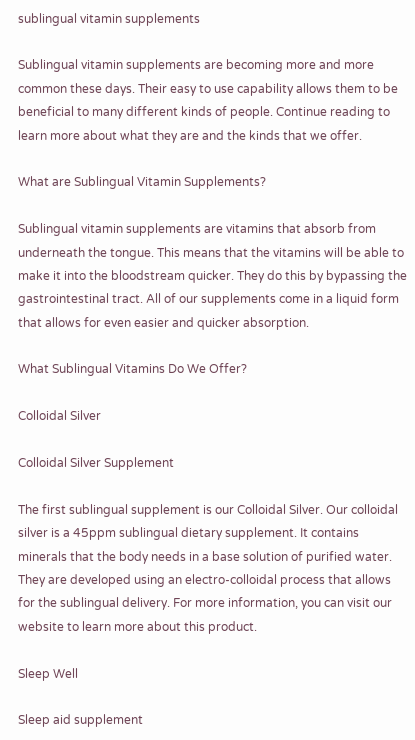sublingual vitamin supplements

Sublingual vitamin supplements are becoming more and more common these days. Their easy to use capability allows them to be beneficial to many different kinds of people. Continue reading to learn more about what they are and the kinds that we offer.

What are Sublingual Vitamin Supplements?

Sublingual vitamin supplements are vitamins that absorb from underneath the tongue. This means that the vitamins will be able to make it into the bloodstream quicker. They do this by bypassing the gastrointestinal tract. All of our supplements come in a liquid form that allows for even easier and quicker absorption.

What Sublingual Vitamins Do We Offer?

Colloidal Silver

Colloidal Silver Supplement

The first sublingual supplement is our Colloidal Silver. Our colloidal silver is a 45ppm sublingual dietary supplement. It contains minerals that the body needs in a base solution of purified water. They are developed using an electro-colloidal process that allows for the sublingual delivery. For more information, you can visit our website to learn more about this product.

Sleep Well

Sleep aid supplement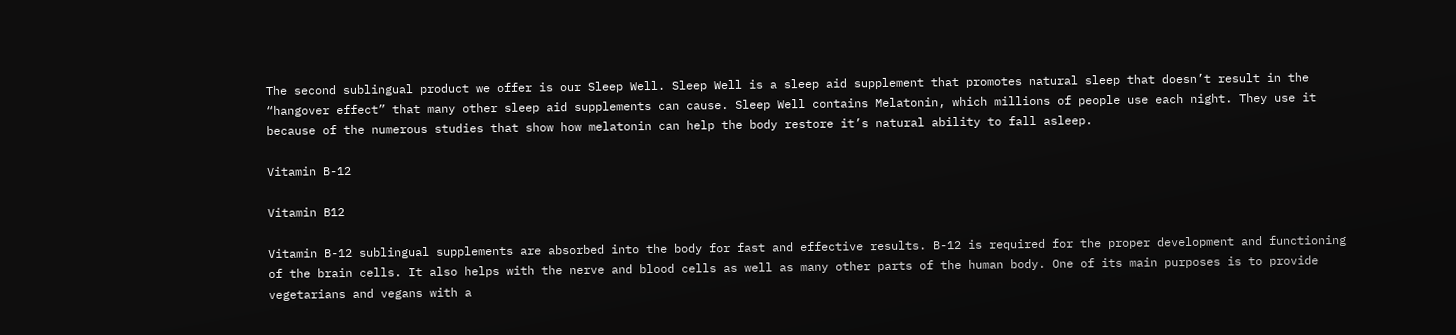The second sublingual product we offer is our Sleep Well. Sleep Well is a sleep aid supplement that promotes natural sleep that doesn’t result in the “hangover effect” that many other sleep aid supplements can cause. Sleep Well contains Melatonin, which millions of people use each night. They use it because of the numerous studies that show how melatonin can help the body restore it’s natural ability to fall asleep.

Vitamin B-12

Vitamin B12

Vitamin B-12 sublingual supplements are absorbed into the body for fast and effective results. B-12 is required for the proper development and functioning of the brain cells. It also helps with the nerve and blood cells as well as many other parts of the human body. One of its main purposes is to provide vegetarians and vegans with a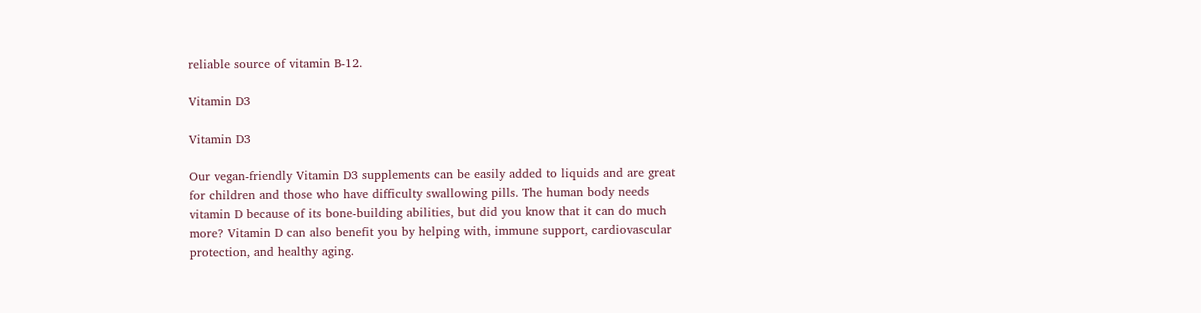reliable source of vitamin B-12.

Vitamin D3

Vitamin D3

Our vegan-friendly Vitamin D3 supplements can be easily added to liquids and are great for children and those who have difficulty swallowing pills. The human body needs vitamin D because of its bone-building abilities, but did you know that it can do much more? Vitamin D can also benefit you by helping with, immune support, cardiovascular protection, and healthy aging.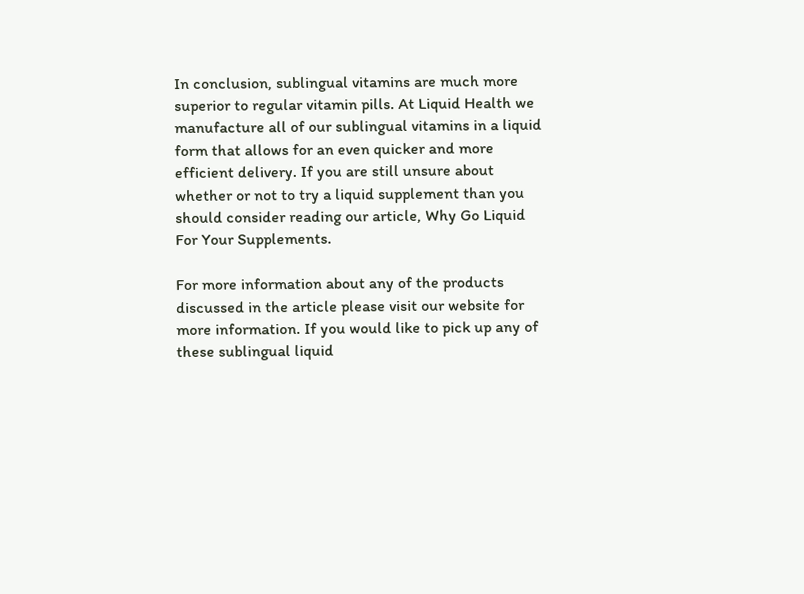In conclusion, sublingual vitamins are much more superior to regular vitamin pills. At Liquid Health we manufacture all of our sublingual vitamins in a liquid form that allows for an even quicker and more efficient delivery. If you are still unsure about whether or not to try a liquid supplement than you should consider reading our article, Why Go Liquid For Your Supplements.

For more information about any of the products discussed in the article please visit our website for more information. If you would like to pick up any of these sublingual liquid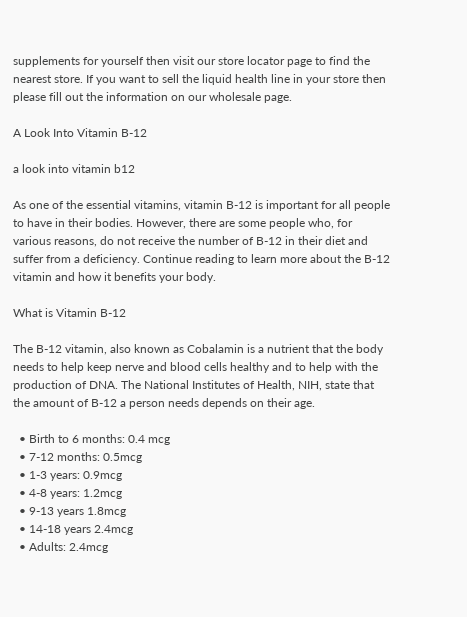supplements for yourself then visit our store locator page to find the nearest store. If you want to sell the liquid health line in your store then please fill out the information on our wholesale page.

A Look Into Vitamin B-12

a look into vitamin b12

As one of the essential vitamins, vitamin B-12 is important for all people to have in their bodies. However, there are some people who, for various reasons, do not receive the number of B-12 in their diet and suffer from a deficiency. Continue reading to learn more about the B-12 vitamin and how it benefits your body.

What is Vitamin B-12

The B-12 vitamin, also known as Cobalamin is a nutrient that the body needs to help keep nerve and blood cells healthy and to help with the production of DNA. The National Institutes of Health, NIH, state that the amount of B-12 a person needs depends on their age.

  • Birth to 6 months: 0.4 mcg
  • 7-12 months: 0.5mcg
  • 1-3 years: 0.9mcg
  • 4-8 years: 1.2mcg
  • 9-13 years 1.8mcg
  • 14-18 years 2.4mcg
  • Adults: 2.4mcg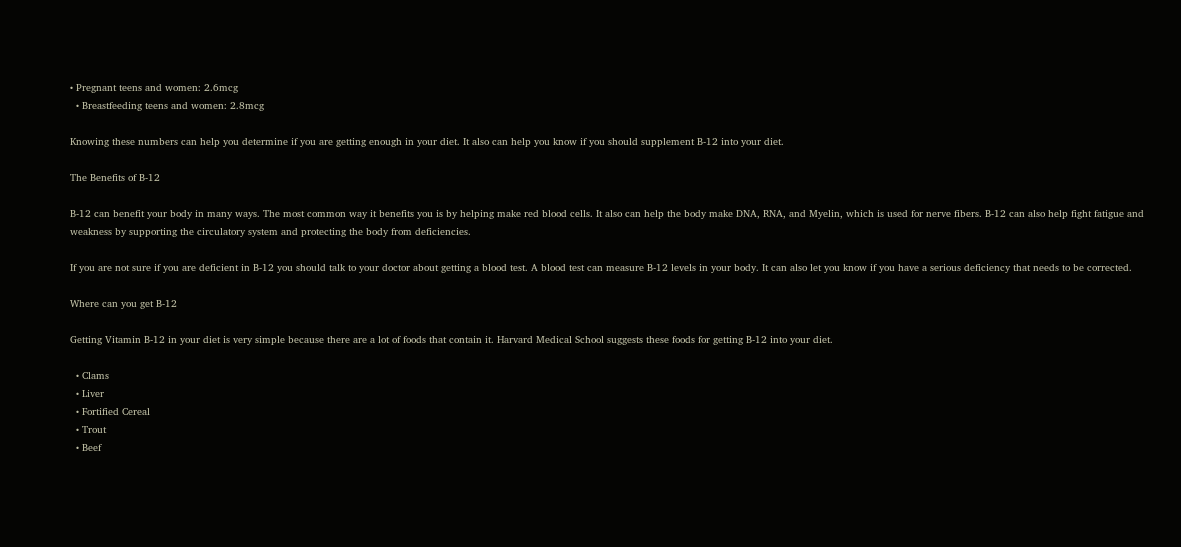• Pregnant teens and women: 2.6mcg
  • Breastfeeding teens and women: 2.8mcg

Knowing these numbers can help you determine if you are getting enough in your diet. It also can help you know if you should supplement B-12 into your diet.

The Benefits of B-12

B-12 can benefit your body in many ways. The most common way it benefits you is by helping make red blood cells. It also can help the body make DNA, RNA, and Myelin, which is used for nerve fibers. B-12 can also help fight fatigue and weakness by supporting the circulatory system and protecting the body from deficiencies.

If you are not sure if you are deficient in B-12 you should talk to your doctor about getting a blood test. A blood test can measure B-12 levels in your body. It can also let you know if you have a serious deficiency that needs to be corrected.

Where can you get B-12

Getting Vitamin B-12 in your diet is very simple because there are a lot of foods that contain it. Harvard Medical School suggests these foods for getting B-12 into your diet.

  • Clams
  • Liver
  • Fortified Cereal
  • Trout
  • Beef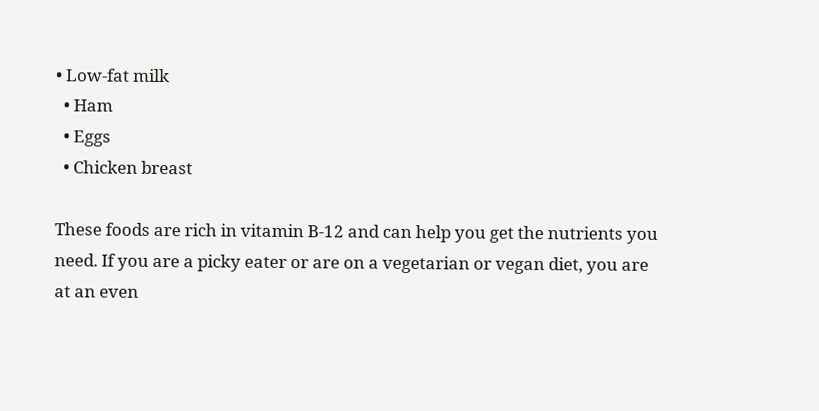• Low-fat milk
  • Ham
  • Eggs
  • Chicken breast

These foods are rich in vitamin B-12 and can help you get the nutrients you need. If you are a picky eater or are on a vegetarian or vegan diet, you are at an even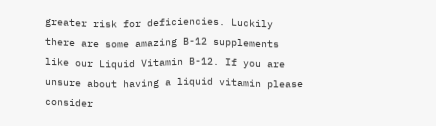greater risk for deficiencies. Luckily there are some amazing B-12 supplements like our Liquid Vitamin B-12. If you are unsure about having a liquid vitamin please consider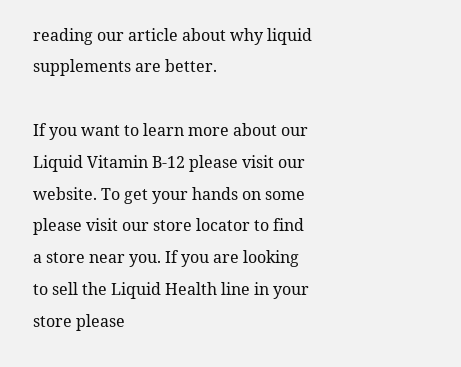reading our article about why liquid supplements are better.

If you want to learn more about our Liquid Vitamin B-12 please visit our website. To get your hands on some please visit our store locator to find a store near you. If you are looking to sell the Liquid Health line in your store please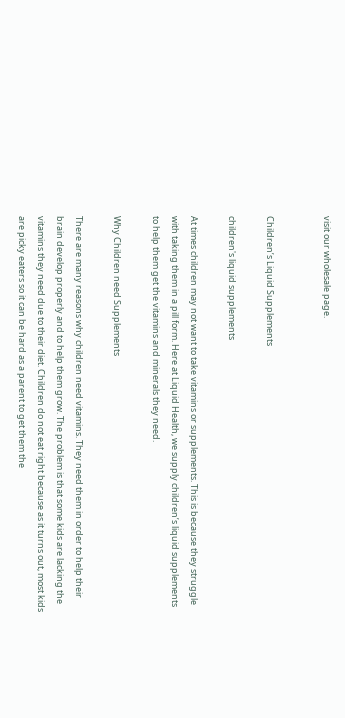visit our wholesale page.


Children’s Liquid Supplements

children's liquid supplements

At times children may not want to take vitamins or supplements. This is because they struggle with taking them in a pill form. Here at Liquid Health, we supply children’s liquid supplements to help them get the vitamins and minerals they need.

Why Children need Supplements

There are many reasons why children need vitamins. They need them in order to help their brain develop properly and to help them grow. The problem is that some kids are lacking the vitamins they need due to their diet. Children do not eat right because as it turns out, most kids are picky eaters so it can be hard as a parent to get them the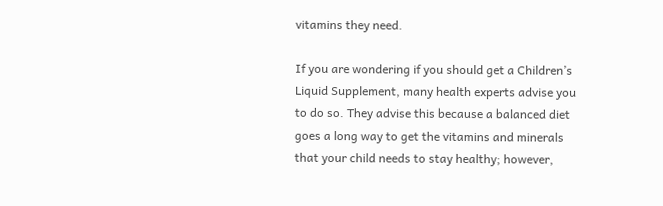vitamins they need.

If you are wondering if you should get a Children’s Liquid Supplement, many health experts advise you to do so. They advise this because a balanced diet goes a long way to get the vitamins and minerals that your child needs to stay healthy; however,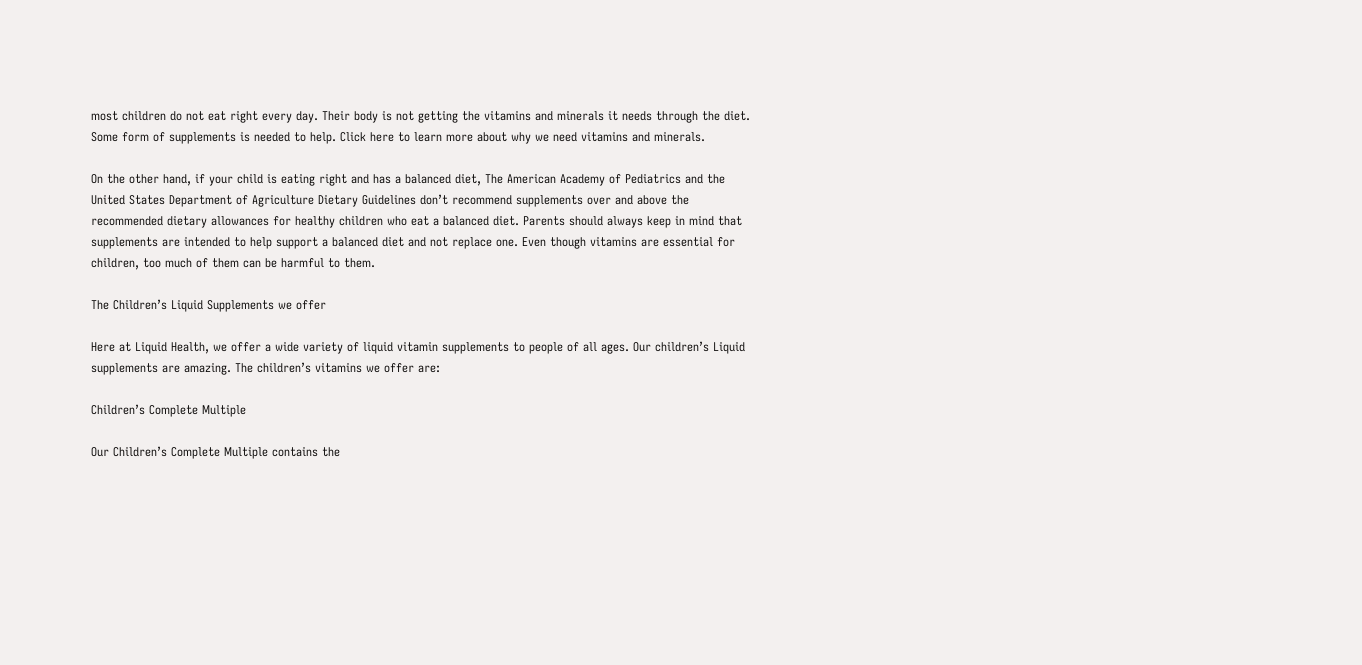most children do not eat right every day. Their body is not getting the vitamins and minerals it needs through the diet. Some form of supplements is needed to help. Click here to learn more about why we need vitamins and minerals.

On the other hand, if your child is eating right and has a balanced diet, The American Academy of Pediatrics and the United States Department of Agriculture Dietary Guidelines don’t recommend supplements over and above the recommended dietary allowances for healthy children who eat a balanced diet. Parents should always keep in mind that supplements are intended to help support a balanced diet and not replace one. Even though vitamins are essential for children, too much of them can be harmful to them.

The Children’s Liquid Supplements we offer

Here at Liquid Health, we offer a wide variety of liquid vitamin supplements to people of all ages. Our children’s Liquid supplements are amazing. The children’s vitamins we offer are:

Children’s Complete Multiple

Our Children’s Complete Multiple contains the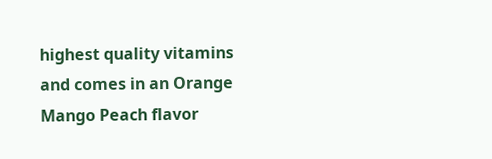highest quality vitamins and comes in an Orange Mango Peach flavor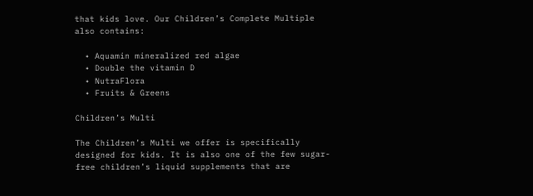that kids love. Our Children’s Complete Multiple also contains:

  • Aquamin mineralized red algae
  • Double the vitamin D
  • NutraFlora
  • Fruits & Greens

Children’s Multi

The Children’s Multi we offer is specifically designed for kids. It is also one of the few sugar-free children’s liquid supplements that are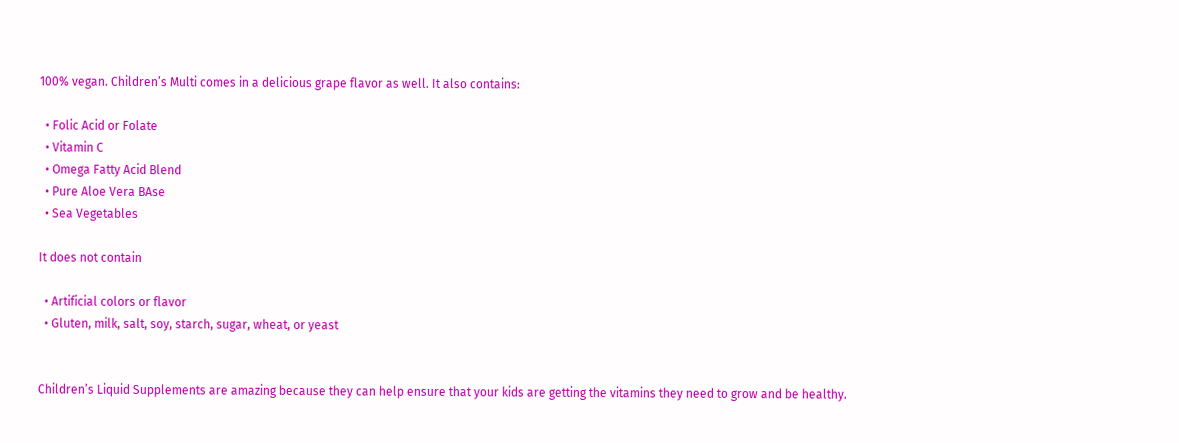100% vegan. Children’s Multi comes in a delicious grape flavor as well. It also contains:

  • Folic Acid or Folate
  • Vitamin C
  • Omega Fatty Acid Blend
  • Pure Aloe Vera BAse
  • Sea Vegetables

It does not contain

  • Artificial colors or flavor
  • Gluten, milk, salt, soy, starch, sugar, wheat, or yeast


Children’s Liquid Supplements are amazing because they can help ensure that your kids are getting the vitamins they need to grow and be healthy.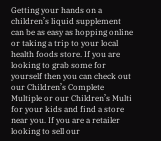Getting your hands on a children’s liquid supplement can be as easy as hopping online or taking a trip to your local health foods store. If you are looking to grab some for yourself then you can check out our Children’s Complete Multiple or our Children’s Multi for your kids and find a store near you. If you are a retailer looking to sell our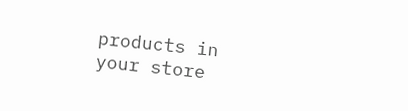products in your store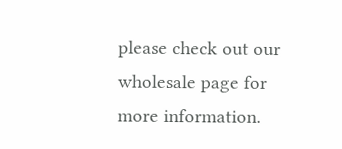please check out our wholesale page for more information.